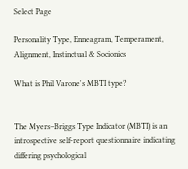Select Page

Personality Type, Enneagram, Temperament, Alignment, Instinctual & Socionics

What is Phil Varone's MBTI type?


The Myers–Briggs Type Indicator (MBTI) is an introspective self-report questionnaire indicating differing psychological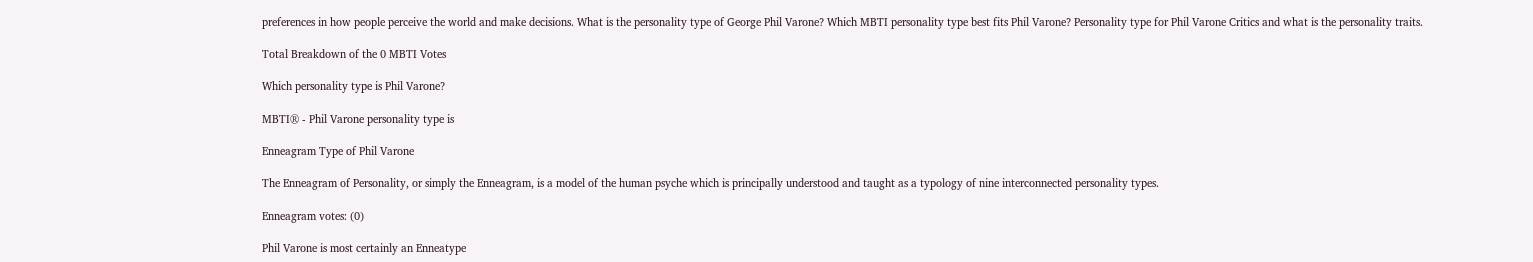preferences in how people perceive the world and make decisions. What is the personality type of George Phil Varone? Which MBTI personality type best fits Phil Varone? Personality type for Phil Varone Critics and what is the personality traits.

Total Breakdown of the 0 MBTI Votes

Which personality type is Phil Varone?

MBTI® - Phil Varone personality type is

Enneagram Type of Phil Varone

The Enneagram of Personality, or simply the Enneagram, is a model of the human psyche which is principally understood and taught as a typology of nine interconnected personality types.

Enneagram votes: (0)

Phil Varone is most certainly an Enneatype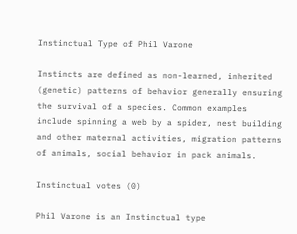Instinctual Type of Phil Varone

Instincts are defined as non-learned, inherited (genetic) patterns of behavior generally ensuring the survival of a species. Common examples include spinning a web by a spider, nest building and other maternal activities, migration patterns of animals, social behavior in pack animals.

Instinctual votes (0)

Phil Varone is an Instinctual type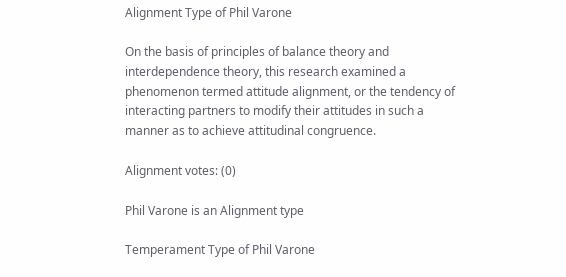Alignment Type of Phil Varone

On the basis of principles of balance theory and interdependence theory, this research examined a phenomenon termed attitude alignment, or the tendency of interacting partners to modify their attitudes in such a manner as to achieve attitudinal congruence.

Alignment votes: (0)

Phil Varone is an Alignment type

Temperament Type of Phil Varone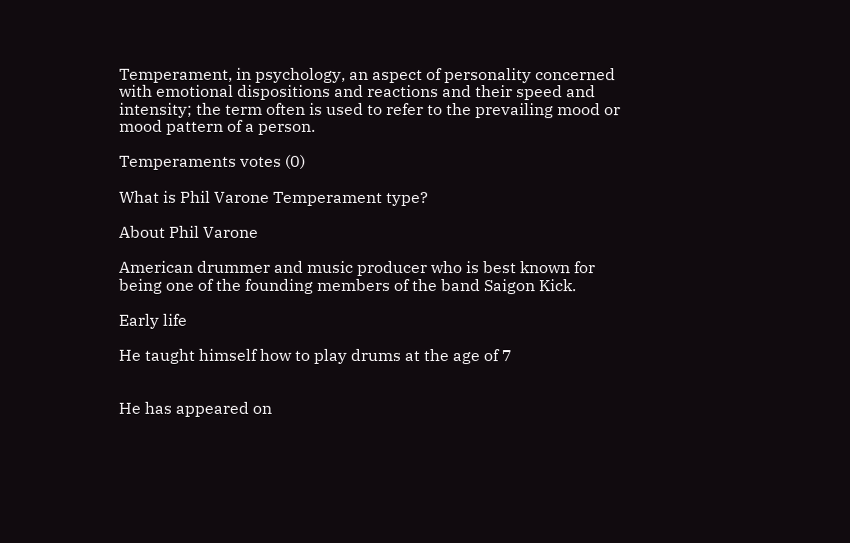Temperament, in psychology, an aspect of personality concerned with emotional dispositions and reactions and their speed and intensity; the term often is used to refer to the prevailing mood or mood pattern of a person.

Temperaments votes (0)

What is Phil Varone Temperament type?

About Phil Varone

American drummer and music producer who is best known for being one of the founding members of the band Saigon Kick.

Early life

He taught himself how to play drums at the age of 7


He has appeared on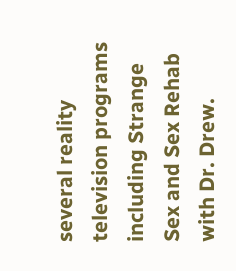several reality television programs including Strange Sex and Sex Rehab with Dr. Drew.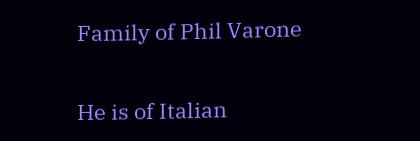Family of Phil Varone

He is of Italian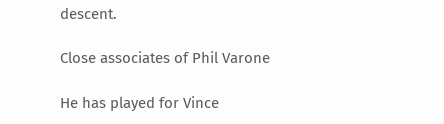descent.

Close associates of Phil Varone

He has played for Vince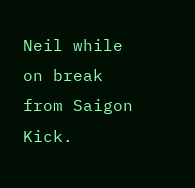Neil while on break from Saigon Kick.